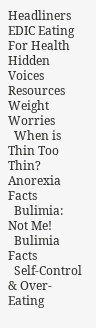Headliners EDIC Eating For Health Hidden Voices Resources
Weight Worries
  When is Thin Too Thin?
Anorexia Facts
  Bulimia: Not Me!
  Bulimia Facts
  Self-Control & Over-Eating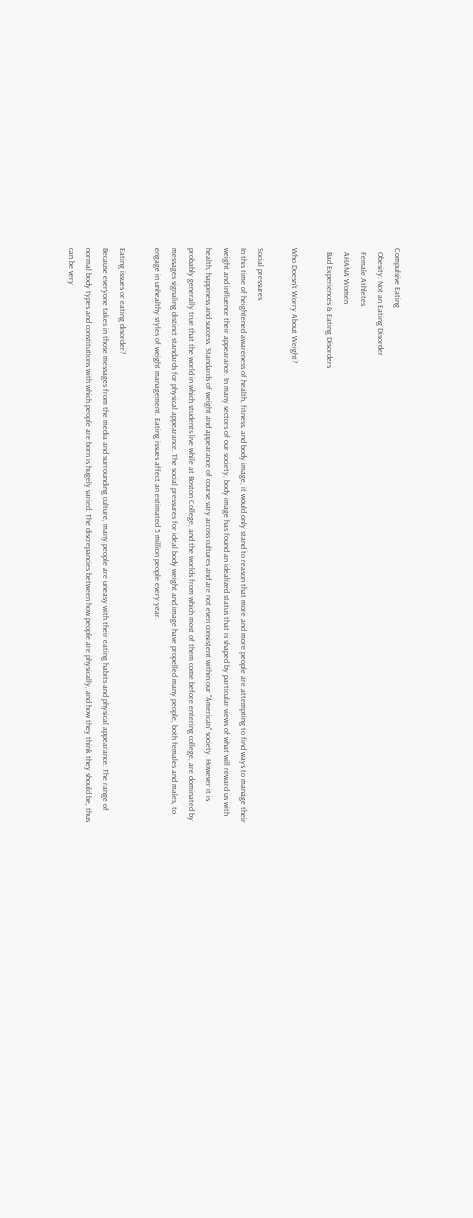Compulsive Eating
  Obesity: Not an Eating Disorder
  Female Athletes
  AHANA Women
  Bad Experiences & Eating Disorders

Who Doesn't Worry About Weight?

Social pressures
In this time of heightened awareness of health, fitness, and body image, it would only stand to reason that more and more people are attempting to find ways to manage their weight and influence their appearance. In many sectors of our society, body image has found an idealized status that is shaped by particular views of what will reward us with health, happiness and success. Standards of weight and appearance of course vary across cultures and are not even consistent within our "American" society. However it is probably generally true that the world in which students live while at Boston College, and the worlds from which most of them come before entering college, are dominated by messages signaling distinct standards for physical appearance. The social pressures for ideal body weight and image have propelled many people, both females and males, to engage in unhealthy styles of weight management. Eating issues affect an estimated 5 million people every year.

Eating issues or eating disorder?
Because everyone takes in those messages from the media and surrounding culture, many people are uneasy with their eating habits and physical appearance. The range of normal body types and constitutions with which people are born is hugely varied. The discrepancies between how people are physically, and how they think they should be, thus can be very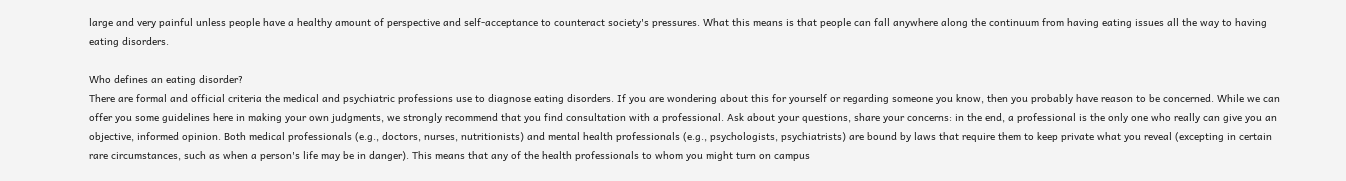large and very painful unless people have a healthy amount of perspective and self-acceptance to counteract society's pressures. What this means is that people can fall anywhere along the continuum from having eating issues all the way to having eating disorders.

Who defines an eating disorder?
There are formal and official criteria the medical and psychiatric professions use to diagnose eating disorders. If you are wondering about this for yourself or regarding someone you know, then you probably have reason to be concerned. While we can offer you some guidelines here in making your own judgments, we strongly recommend that you find consultation with a professional. Ask about your questions, share your concerns: in the end, a professional is the only one who really can give you an objective, informed opinion. Both medical professionals (e.g., doctors, nurses, nutritionists) and mental health professionals (e.g., psychologists, psychiatrists) are bound by laws that require them to keep private what you reveal (excepting in certain rare circumstances, such as when a person's life may be in danger). This means that any of the health professionals to whom you might turn on campus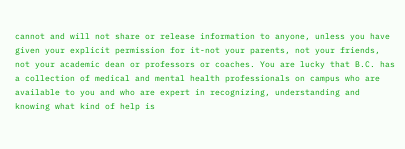cannot and will not share or release information to anyone, unless you have given your explicit permission for it-not your parents, not your friends, not your academic dean or professors or coaches. You are lucky that B.C. has a collection of medical and mental health professionals on campus who are available to you and who are expert in recognizing, understanding and knowing what kind of help is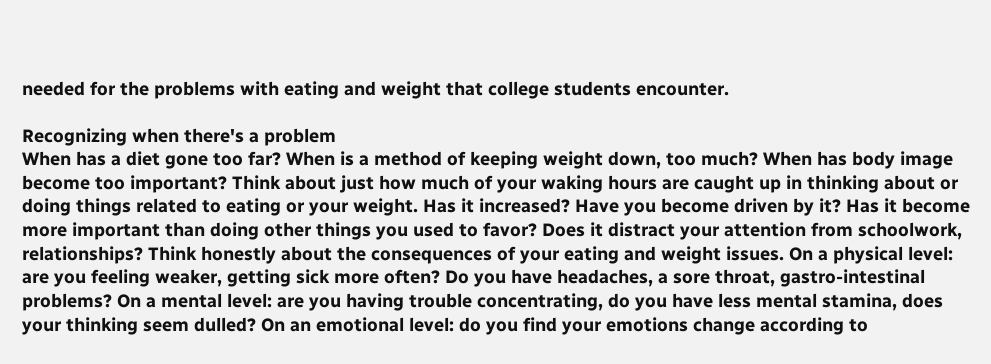needed for the problems with eating and weight that college students encounter.

Recognizing when there's a problem
When has a diet gone too far? When is a method of keeping weight down, too much? When has body image become too important? Think about just how much of your waking hours are caught up in thinking about or doing things related to eating or your weight. Has it increased? Have you become driven by it? Has it become more important than doing other things you used to favor? Does it distract your attention from schoolwork, relationships? Think honestly about the consequences of your eating and weight issues. On a physical level: are you feeling weaker, getting sick more often? Do you have headaches, a sore throat, gastro-intestinal problems? On a mental level: are you having trouble concentrating, do you have less mental stamina, does your thinking seem dulled? On an emotional level: do you find your emotions change according to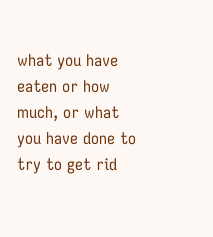what you have eaten or how much, or what you have done to try to get rid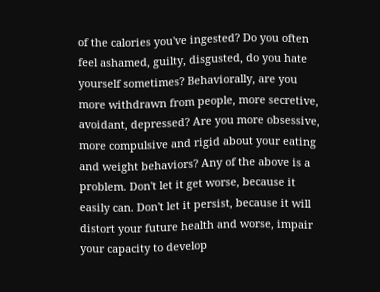of the calories you've ingested? Do you often feel ashamed, guilty, disgusted, do you hate yourself sometimes? Behaviorally, are you more withdrawn from people, more secretive, avoidant, depressed? Are you more obsessive, more compulsive and rigid about your eating and weight behaviors? Any of the above is a problem. Don't let it get worse, because it easily can. Don't let it persist, because it will distort your future health and worse, impair your capacity to develop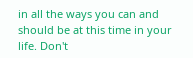in all the ways you can and should be at this time in your life. Don't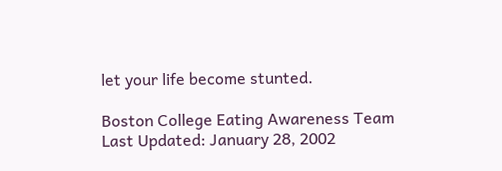let your life become stunted.

Boston College Eating Awareness Team
Last Updated: January 28, 2002